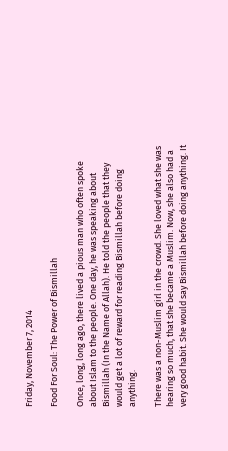Friday, November 7, 2014

Food For Soul: The Power of Bismillah

Once, long, long ago, there lived a pious man who often spoke about Islam to the people. One day, he was speaking about Bismillah (In the Name of Allah). He told the people that they would get a lot of reward for reading Bismillah before doing anything.

There was a non-Muslim girl in the crowd. She loved what she was hearing so much, that she became a Muslim. Now, she also had a very good habit. She would say Bismillah before doing anything. It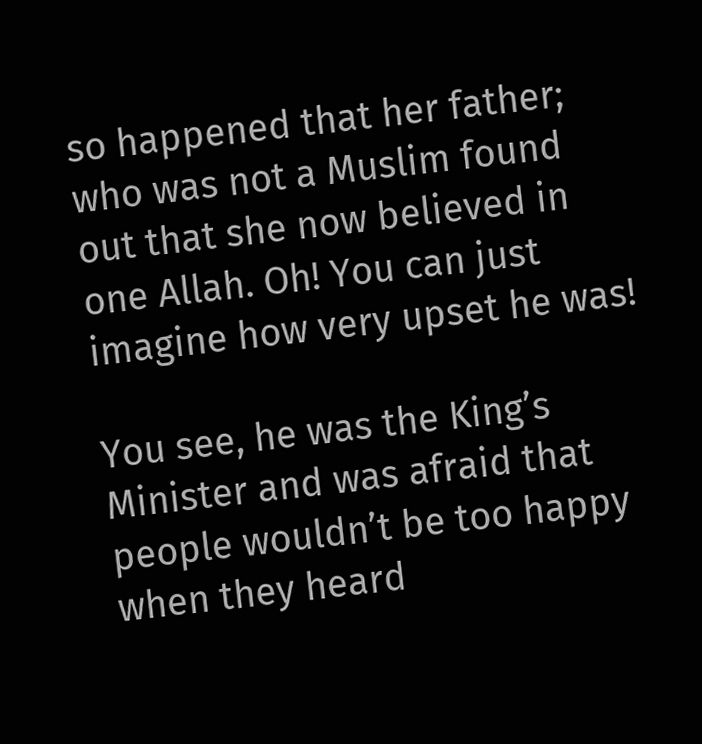so happened that her father; who was not a Muslim found out that she now believed in one Allah. Oh! You can just imagine how very upset he was!

You see, he was the King’s Minister and was afraid that people wouldn’t be too happy when they heard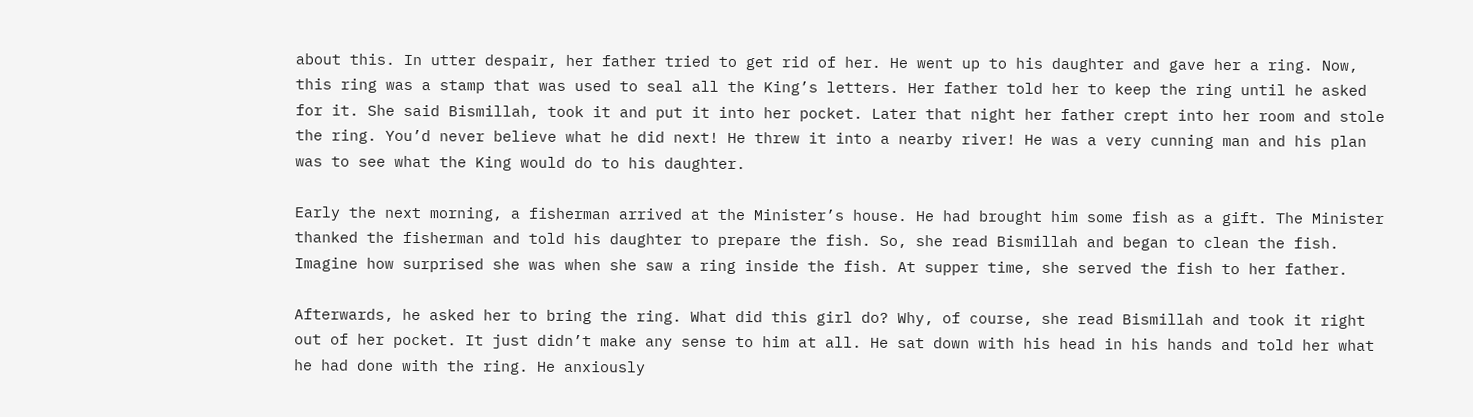about this. In utter despair, her father tried to get rid of her. He went up to his daughter and gave her a ring. Now, this ring was a stamp that was used to seal all the King’s letters. Her father told her to keep the ring until he asked for it. She said Bismillah, took it and put it into her pocket. Later that night her father crept into her room and stole the ring. You’d never believe what he did next! He threw it into a nearby river! He was a very cunning man and his plan was to see what the King would do to his daughter.

Early the next morning, a fisherman arrived at the Minister’s house. He had brought him some fish as a gift. The Minister thanked the fisherman and told his daughter to prepare the fish. So, she read Bismillah and began to clean the fish. Imagine how surprised she was when she saw a ring inside the fish. At supper time, she served the fish to her father.

Afterwards, he asked her to bring the ring. What did this girl do? Why, of course, she read Bismillah and took it right out of her pocket. It just didn’t make any sense to him at all. He sat down with his head in his hands and told her what he had done with the ring. He anxiously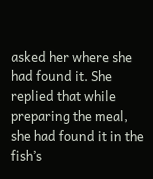asked her where she had found it. She replied that while preparing the meal, she had found it in the fish’s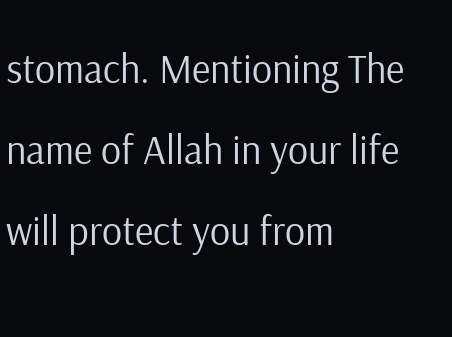stomach. Mentioning The name of Allah in your life will protect you from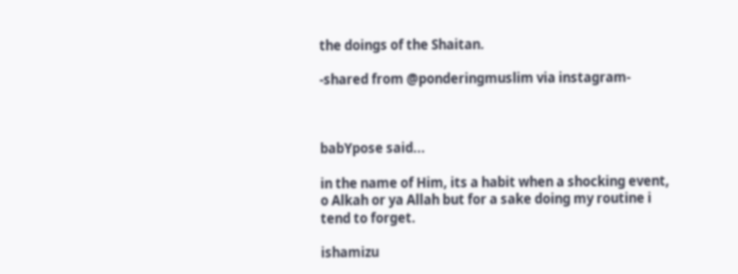the doings of the Shaitan.

-shared from @ponderingmuslim via instagram-



babYpose said...

in the name of Him, its a habit when a shocking event, o Alkah or ya Allah but for a sake doing my routine i tend to forget.

ishamizu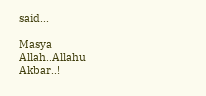said...

Masya Allah..Allahu Akbar..!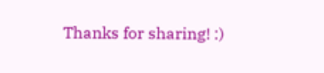Thanks for sharing! :)